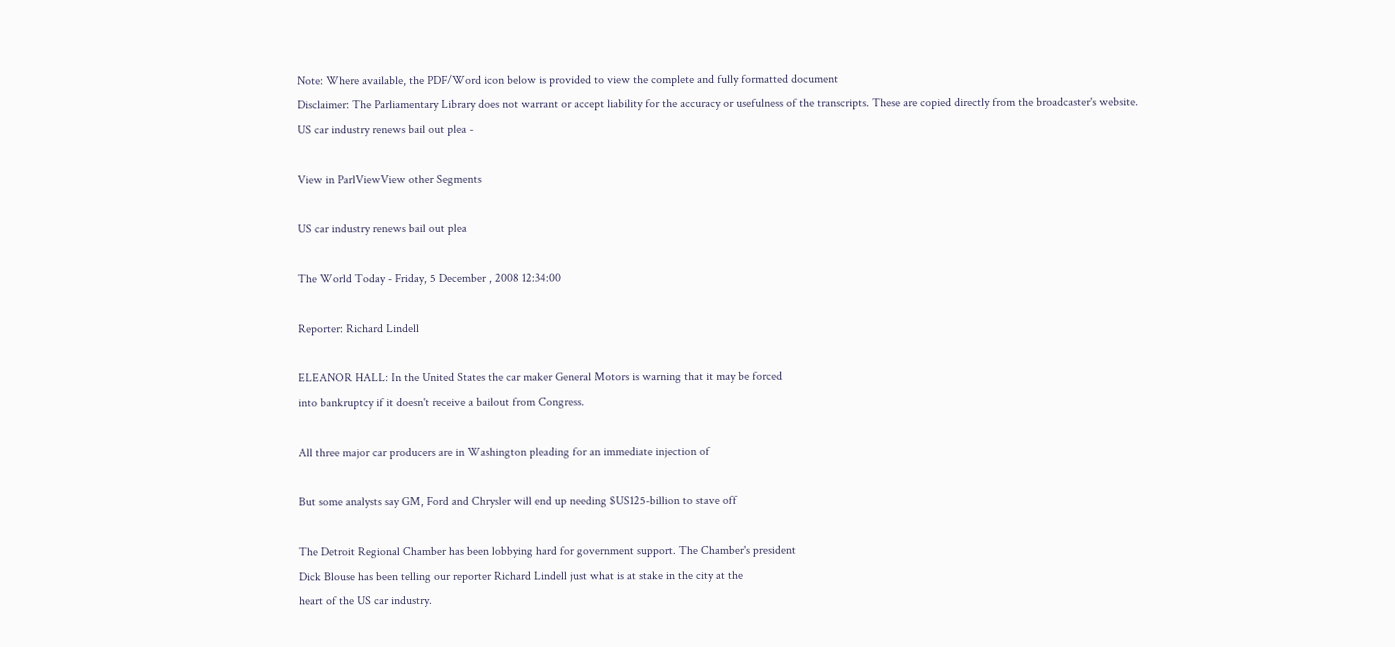Note: Where available, the PDF/Word icon below is provided to view the complete and fully formatted document
Disclaimer: The Parliamentary Library does not warrant or accept liability for the accuracy or usefulness of the transcripts. These are copied directly from the broadcaster's website.
US car industry renews bail out plea -

View in ParlViewView other Segments

US car industry renews bail out plea

The World Today - Friday, 5 December , 2008 12:34:00

Reporter: Richard Lindell

ELEANOR HALL: In the United States the car maker General Motors is warning that it may be forced
into bankruptcy if it doesn't receive a bailout from Congress.

All three major car producers are in Washington pleading for an immediate injection of

But some analysts say GM, Ford and Chrysler will end up needing $US125-billion to stave off

The Detroit Regional Chamber has been lobbying hard for government support. The Chamber's president
Dick Blouse has been telling our reporter Richard Lindell just what is at stake in the city at the
heart of the US car industry.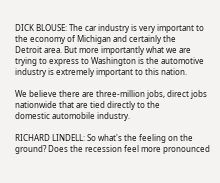DICK BLOUSE: The car industry is very important to the economy of Michigan and certainly the
Detroit area. But more importantly what we are trying to express to Washington is the automotive
industry is extremely important to this nation.

We believe there are three-million jobs, direct jobs nationwide that are tied directly to the
domestic automobile industry.

RICHARD LINDELL: So what's the feeling on the ground? Does the recession feel more pronounced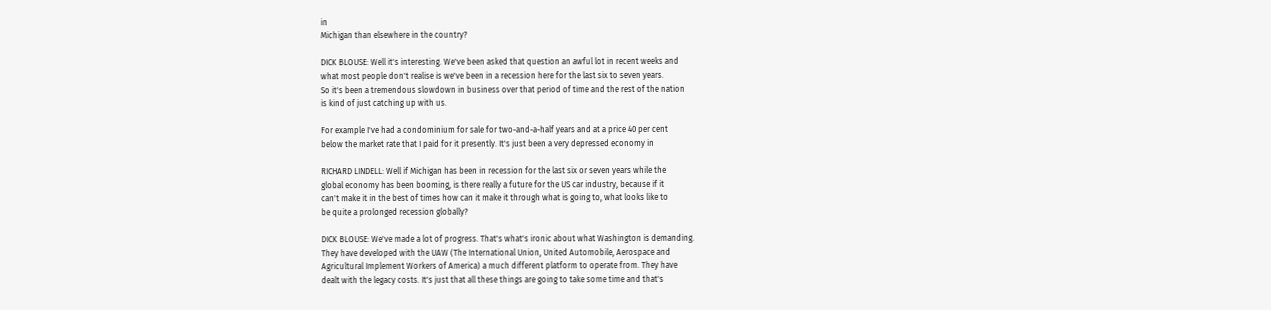in
Michigan than elsewhere in the country?

DICK BLOUSE: Well it's interesting. We've been asked that question an awful lot in recent weeks and
what most people don't realise is we've been in a recession here for the last six to seven years.
So it's been a tremendous slowdown in business over that period of time and the rest of the nation
is kind of just catching up with us.

For example I've had a condominium for sale for two-and-a-half years and at a price 40 per cent
below the market rate that I paid for it presently. It's just been a very depressed economy in

RICHARD LINDELL: Well if Michigan has been in recession for the last six or seven years while the
global economy has been booming, is there really a future for the US car industry, because if it
can't make it in the best of times how can it make it through what is going to, what looks like to
be quite a prolonged recession globally?

DICK BLOUSE: We've made a lot of progress. That's what's ironic about what Washington is demanding.
They have developed with the UAW (The International Union, United Automobile, Aerospace and
Agricultural Implement Workers of America) a much different platform to operate from. They have
dealt with the legacy costs. It's just that all these things are going to take some time and that's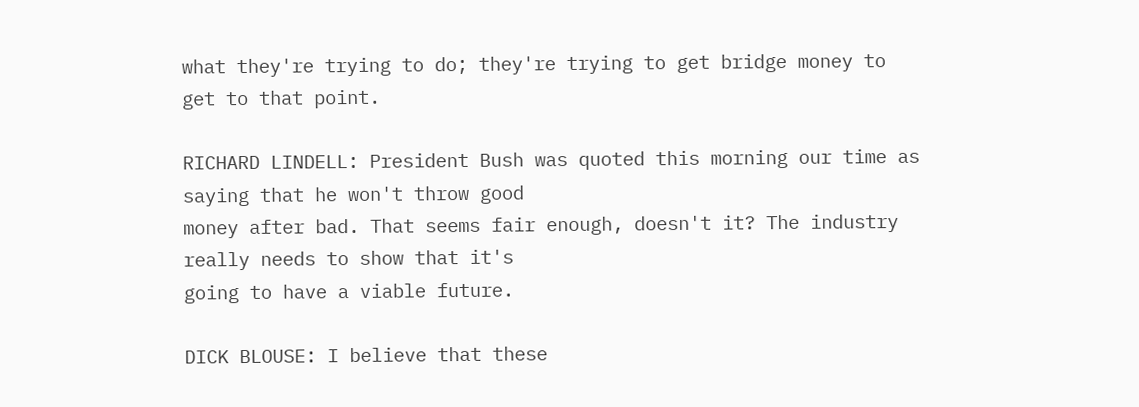what they're trying to do; they're trying to get bridge money to get to that point.

RICHARD LINDELL: President Bush was quoted this morning our time as saying that he won't throw good
money after bad. That seems fair enough, doesn't it? The industry really needs to show that it's
going to have a viable future.

DICK BLOUSE: I believe that these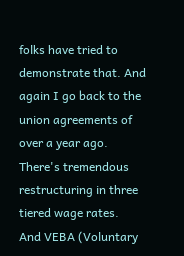folks have tried to demonstrate that. And again I go back to the
union agreements of over a year ago. There's tremendous restructuring in three tiered wage rates.
And VEBA (Voluntary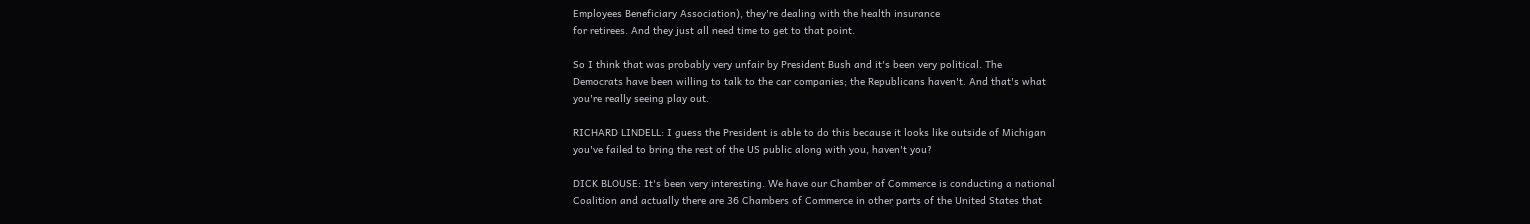Employees Beneficiary Association), they're dealing with the health insurance
for retirees. And they just all need time to get to that point.

So I think that was probably very unfair by President Bush and it's been very political. The
Democrats have been willing to talk to the car companies; the Republicans haven't. And that's what
you're really seeing play out.

RICHARD LINDELL: I guess the President is able to do this because it looks like outside of Michigan
you've failed to bring the rest of the US public along with you, haven't you?

DICK BLOUSE: It's been very interesting. We have our Chamber of Commerce is conducting a national
Coalition and actually there are 36 Chambers of Commerce in other parts of the United States that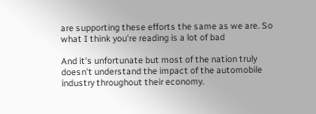are supporting these efforts the same as we are. So what I think you're reading is a lot of bad

And it's unfortunate but most of the nation truly doesn't understand the impact of the automobile
industry throughout their economy.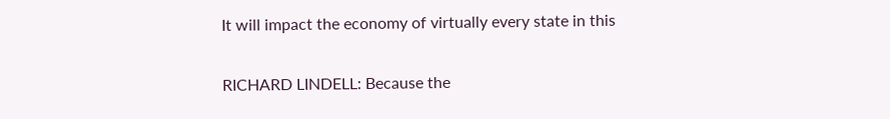It will impact the economy of virtually every state in this

RICHARD LINDELL: Because the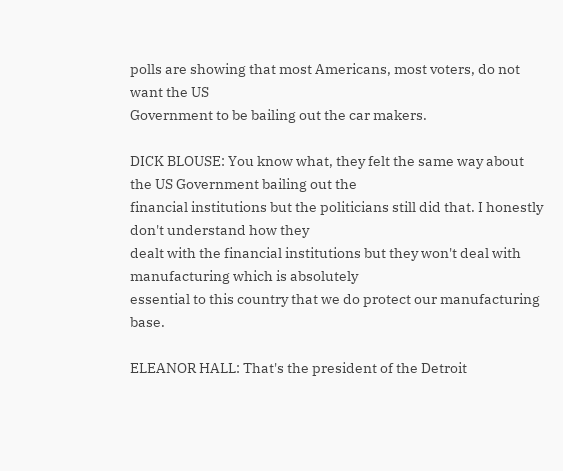polls are showing that most Americans, most voters, do not want the US
Government to be bailing out the car makers.

DICK BLOUSE: You know what, they felt the same way about the US Government bailing out the
financial institutions but the politicians still did that. I honestly don't understand how they
dealt with the financial institutions but they won't deal with manufacturing which is absolutely
essential to this country that we do protect our manufacturing base.

ELEANOR HALL: That's the president of the Detroit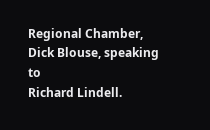Regional Chamber, Dick Blouse, speaking to
Richard Lindell.